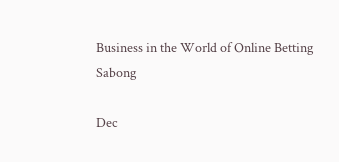Business in the World of Online Betting Sabong

Dec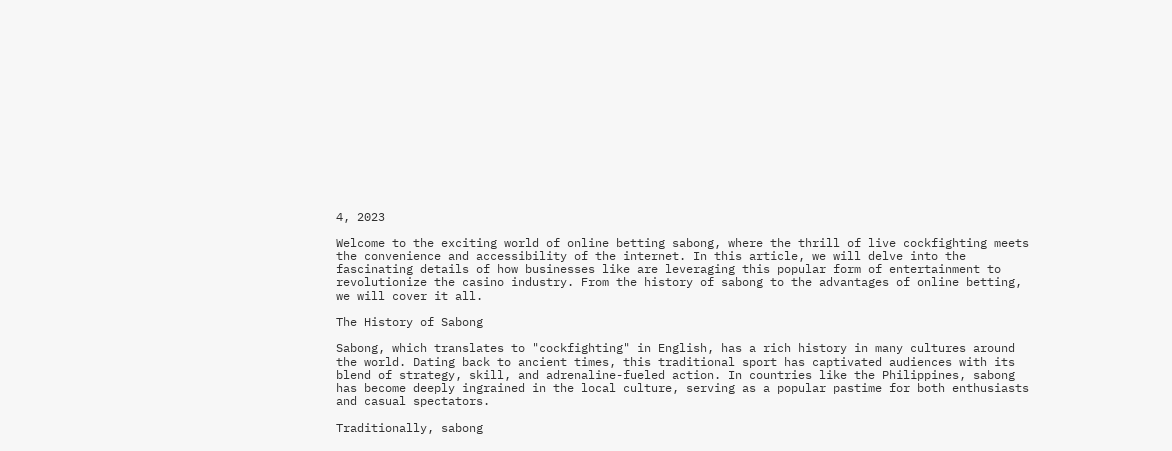4, 2023

Welcome to the exciting world of online betting sabong, where the thrill of live cockfighting meets the convenience and accessibility of the internet. In this article, we will delve into the fascinating details of how businesses like are leveraging this popular form of entertainment to revolutionize the casino industry. From the history of sabong to the advantages of online betting, we will cover it all.

The History of Sabong

Sabong, which translates to "cockfighting" in English, has a rich history in many cultures around the world. Dating back to ancient times, this traditional sport has captivated audiences with its blend of strategy, skill, and adrenaline-fueled action. In countries like the Philippines, sabong has become deeply ingrained in the local culture, serving as a popular pastime for both enthusiasts and casual spectators.

Traditionally, sabong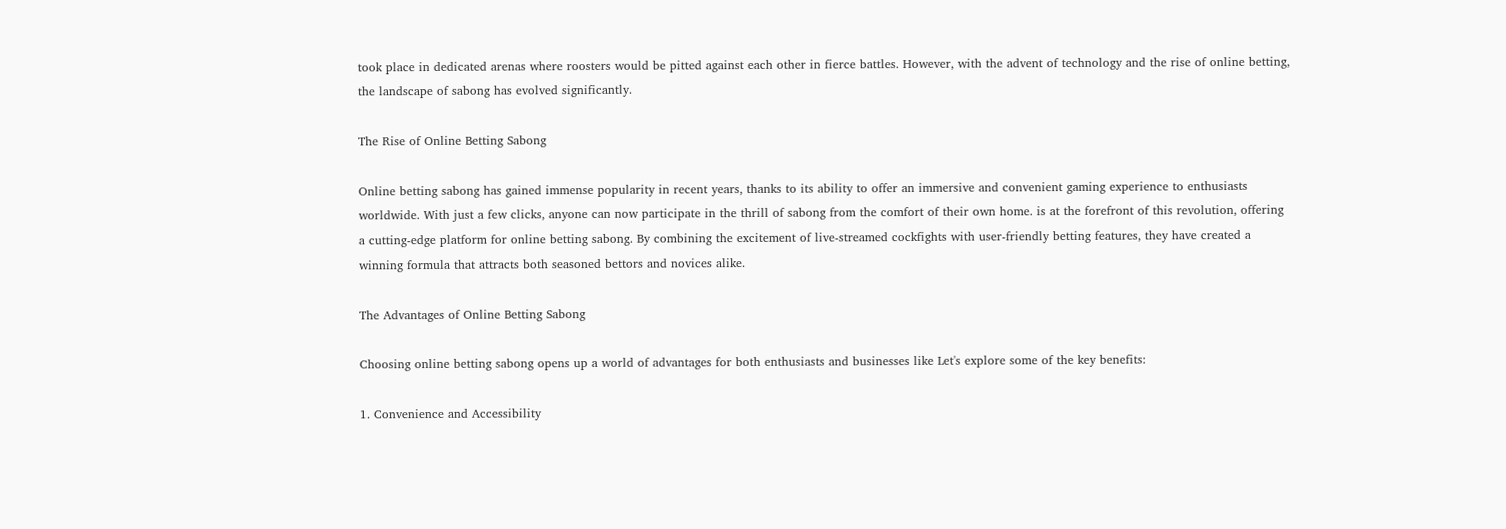took place in dedicated arenas where roosters would be pitted against each other in fierce battles. However, with the advent of technology and the rise of online betting, the landscape of sabong has evolved significantly.

The Rise of Online Betting Sabong

Online betting sabong has gained immense popularity in recent years, thanks to its ability to offer an immersive and convenient gaming experience to enthusiasts worldwide. With just a few clicks, anyone can now participate in the thrill of sabong from the comfort of their own home. is at the forefront of this revolution, offering a cutting-edge platform for online betting sabong. By combining the excitement of live-streamed cockfights with user-friendly betting features, they have created a winning formula that attracts both seasoned bettors and novices alike.

The Advantages of Online Betting Sabong

Choosing online betting sabong opens up a world of advantages for both enthusiasts and businesses like Let's explore some of the key benefits:

1. Convenience and Accessibility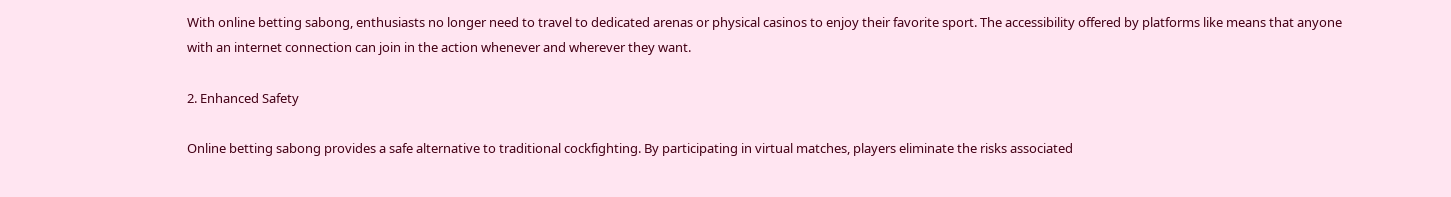With online betting sabong, enthusiasts no longer need to travel to dedicated arenas or physical casinos to enjoy their favorite sport. The accessibility offered by platforms like means that anyone with an internet connection can join in the action whenever and wherever they want.

2. Enhanced Safety

Online betting sabong provides a safe alternative to traditional cockfighting. By participating in virtual matches, players eliminate the risks associated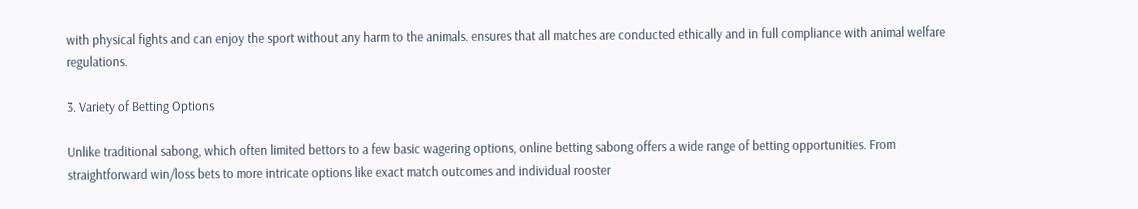with physical fights and can enjoy the sport without any harm to the animals. ensures that all matches are conducted ethically and in full compliance with animal welfare regulations.

3. Variety of Betting Options

Unlike traditional sabong, which often limited bettors to a few basic wagering options, online betting sabong offers a wide range of betting opportunities. From straightforward win/loss bets to more intricate options like exact match outcomes and individual rooster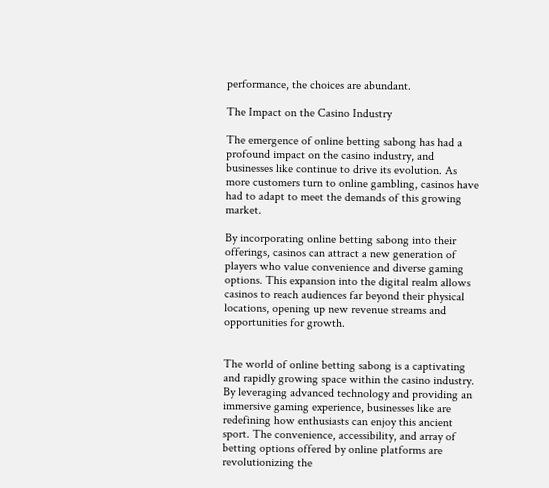performance, the choices are abundant.

The Impact on the Casino Industry

The emergence of online betting sabong has had a profound impact on the casino industry, and businesses like continue to drive its evolution. As more customers turn to online gambling, casinos have had to adapt to meet the demands of this growing market.

By incorporating online betting sabong into their offerings, casinos can attract a new generation of players who value convenience and diverse gaming options. This expansion into the digital realm allows casinos to reach audiences far beyond their physical locations, opening up new revenue streams and opportunities for growth.


The world of online betting sabong is a captivating and rapidly growing space within the casino industry. By leveraging advanced technology and providing an immersive gaming experience, businesses like are redefining how enthusiasts can enjoy this ancient sport. The convenience, accessibility, and array of betting options offered by online platforms are revolutionizing the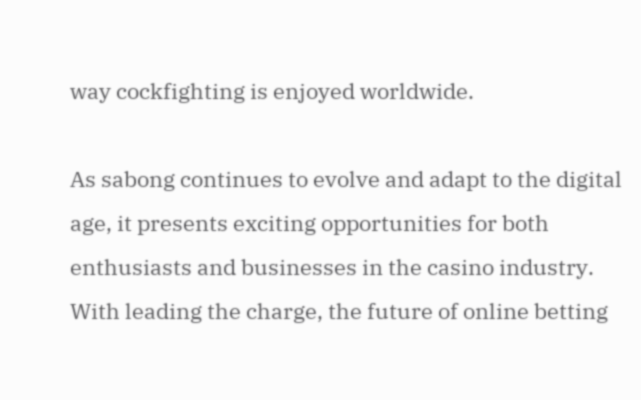way cockfighting is enjoyed worldwide.

As sabong continues to evolve and adapt to the digital age, it presents exciting opportunities for both enthusiasts and businesses in the casino industry. With leading the charge, the future of online betting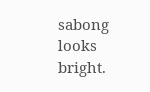sabong looks bright.